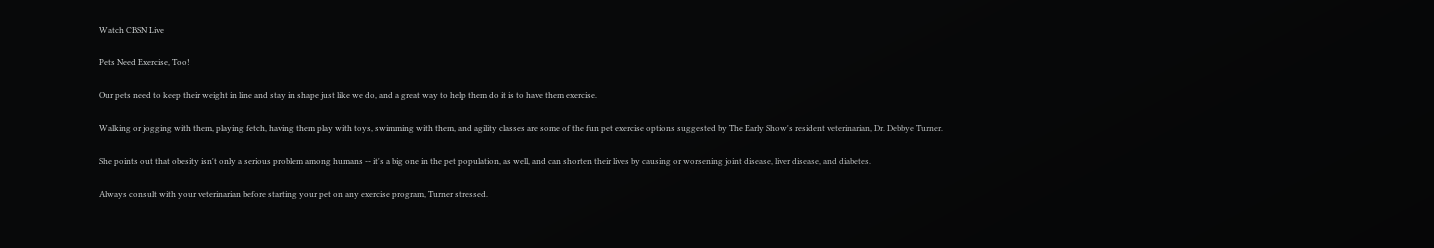Watch CBSN Live

Pets Need Exercise, Too!

Our pets need to keep their weight in line and stay in shape just like we do, and a great way to help them do it is to have them exercise.

Walking or jogging with them, playing fetch, having them play with toys, swimming with them, and agility classes are some of the fun pet exercise options suggested by The Early Show's resident veterinarian, Dr. Debbye Turner.

She points out that obesity isn't only a serious problem among humans -- it's a big one in the pet population, as well, and can shorten their lives by causing or worsening joint disease, liver disease, and diabetes.

Always consult with your veterinarian before starting your pet on any exercise program, Turner stressed.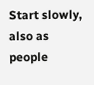Start slowly, also as people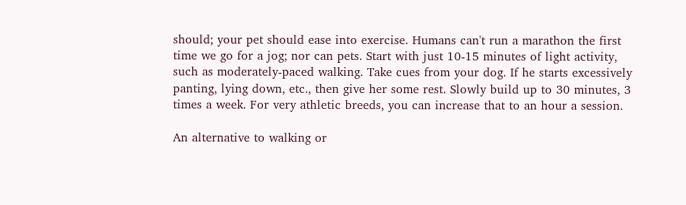should; your pet should ease into exercise. Humans can't run a marathon the first time we go for a jog; nor can pets. Start with just 10-15 minutes of light activity, such as moderately-paced walking. Take cues from your dog. If he starts excessively panting, lying down, etc., then give her some rest. Slowly build up to 30 minutes, 3 times a week. For very athletic breeds, you can increase that to an hour a session.

An alternative to walking or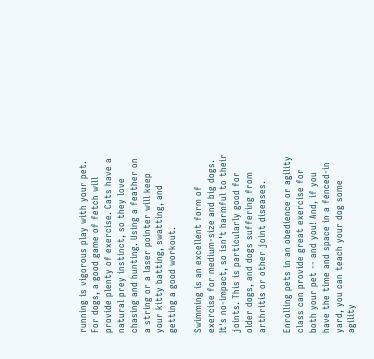running is vigorous play with your pet. For dogs, a good game of fetch will provide plenty of exercise. Cats have a natural prey instinct, so they love chasing and hunting. Using a feather on a string or a laser pointer will keep your kitty batting, swatting, and getting a good workout.

Swimming is an excellent form of exercise for medium-size and big dogs. It's no-impact, so isn't harmful to their joints. This is particularly good for older dogs, and dogs suffering from arthritis or other joint diseases.

Enrolling pets in an obedience or agility class can provide great exercise for both your pet -- and you! And, if you have the time and space in a fenced-in yard, you can teach your dog some agility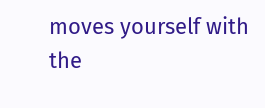moves yourself with the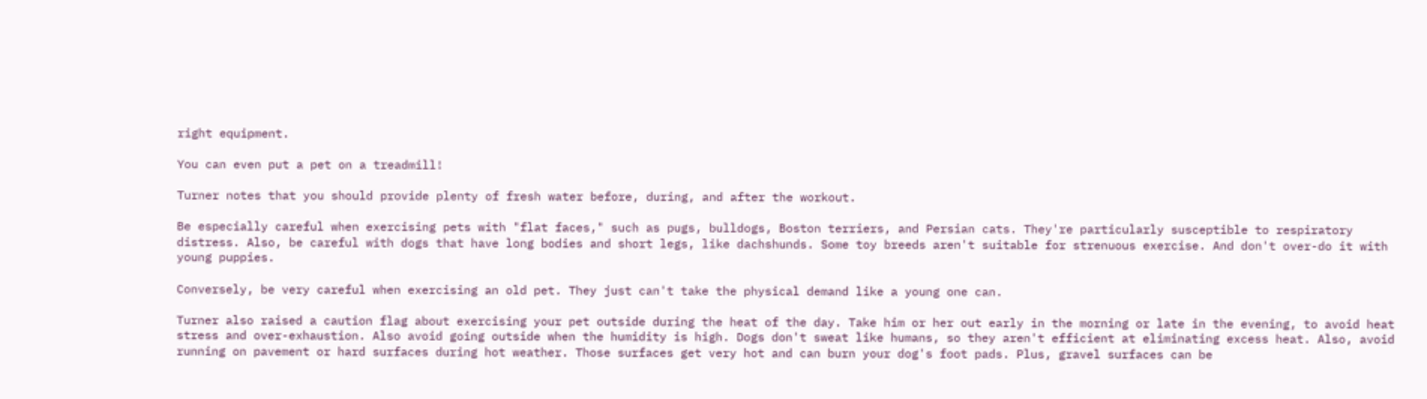right equipment.

You can even put a pet on a treadmill!

Turner notes that you should provide plenty of fresh water before, during, and after the workout.

Be especially careful when exercising pets with "flat faces," such as pugs, bulldogs, Boston terriers, and Persian cats. They're particularly susceptible to respiratory distress. Also, be careful with dogs that have long bodies and short legs, like dachshunds. Some toy breeds aren't suitable for strenuous exercise. And don't over-do it with young puppies.

Conversely, be very careful when exercising an old pet. They just can't take the physical demand like a young one can.

Turner also raised a caution flag about exercising your pet outside during the heat of the day. Take him or her out early in the morning or late in the evening, to avoid heat stress and over-exhaustion. Also avoid going outside when the humidity is high. Dogs don't sweat like humans, so they aren't efficient at eliminating excess heat. Also, avoid running on pavement or hard surfaces during hot weather. Those surfaces get very hot and can burn your dog's foot pads. Plus, gravel surfaces can be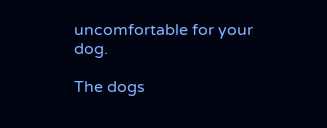uncomfortable for your dog.

The dogs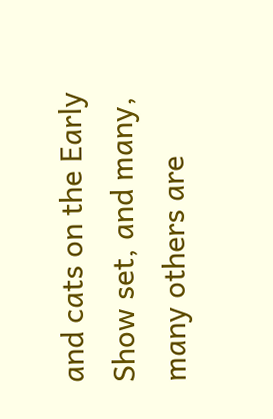and cats on the Early Show set, and many, many others are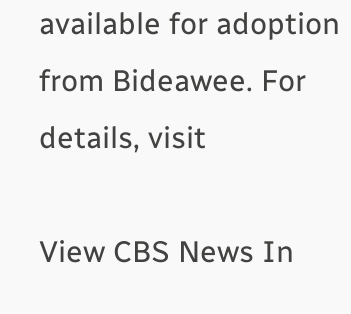available for adoption from Bideawee. For details, visit

View CBS News In